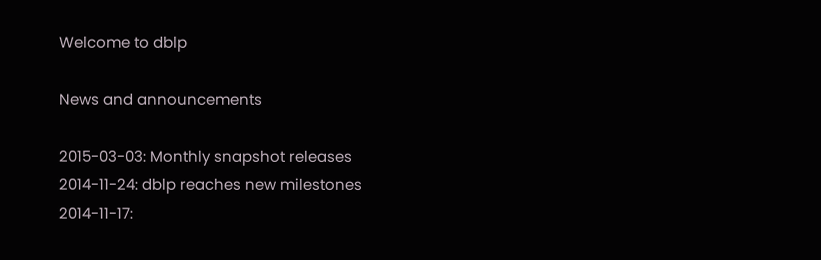Welcome to dblp

News and announcements

2015-03-03: Monthly snapshot releases
2014-11-24: dblp reaches new milestones
2014-11-17: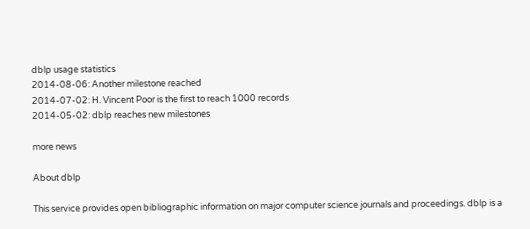dblp usage statistics
2014-08-06: Another milestone reached
2014-07-02: H. Vincent Poor is the first to reach 1000 records
2014-05-02: dblp reaches new milestones

more news

About dblp

This service provides open bibliographic information on major computer science journals and proceedings. dblp is a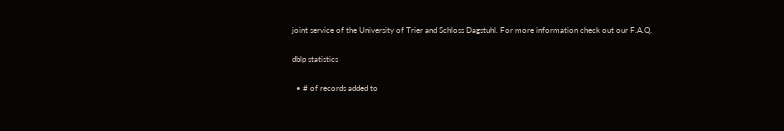joint service of the University of Trier and Schloss Dagstuhl. For more information check out our F.A.Q.

dblp statistics

  • # of records added to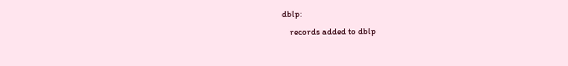dblp:
    records added to dblp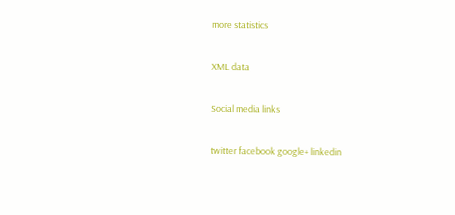more statistics

XML data

Social media links

twitter facebook google+ linkedin